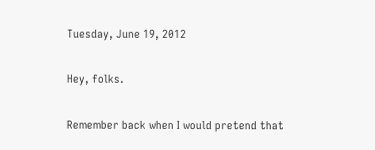Tuesday, June 19, 2012

Hey, folks.

Remember back when I would pretend that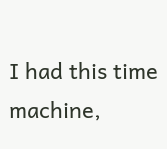I had this time machine,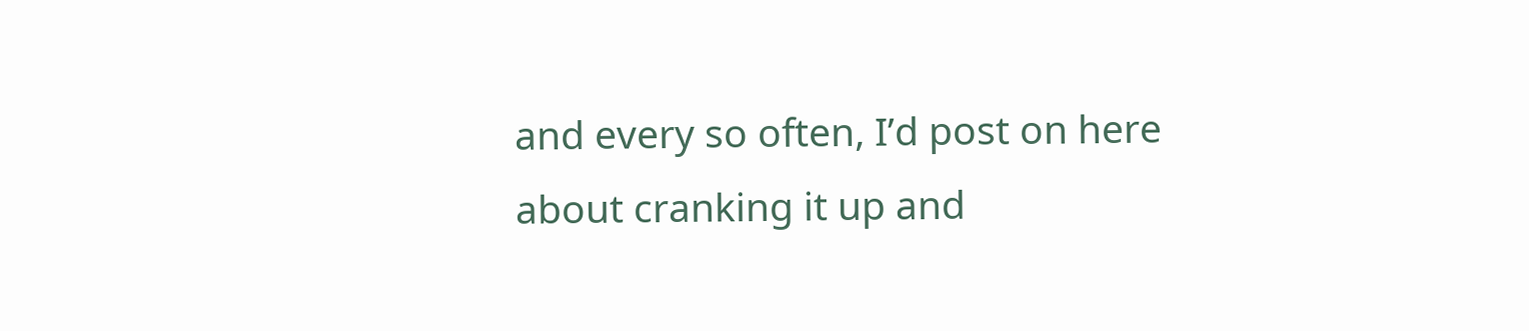and every so often, I’d post on here about cranking it up and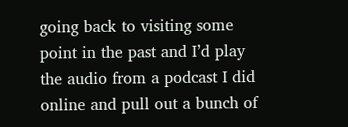going back to visiting some point in the past and I’d play the audio from a podcast I did online and pull out a bunch of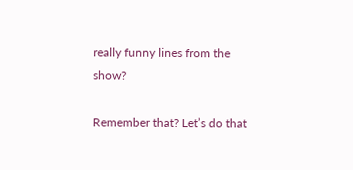really funny lines from the show?

Remember that? Let’s do that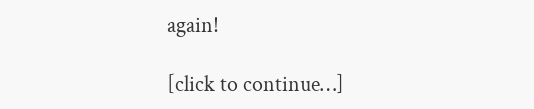again!

[click to continue…]